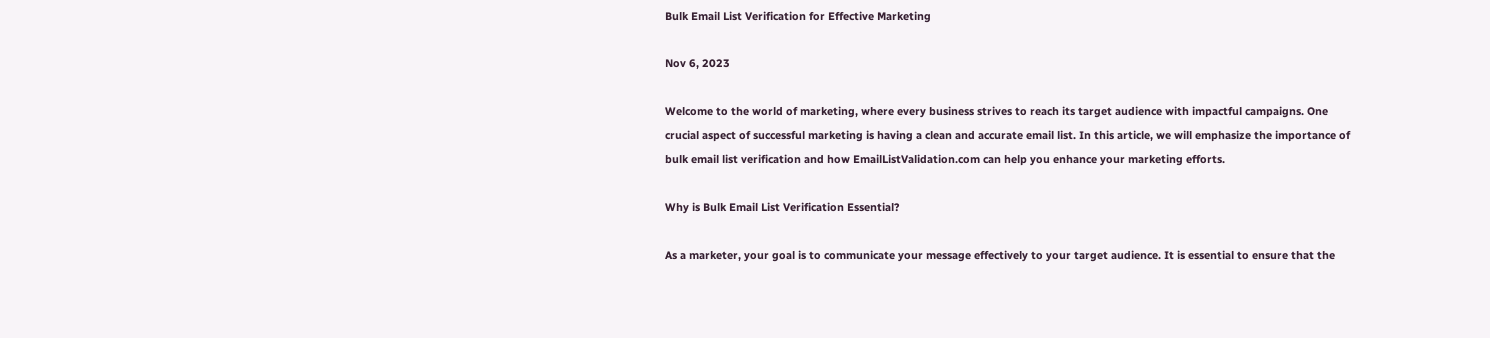Bulk Email List Verification for Effective Marketing

Nov 6, 2023

Welcome to the world of marketing, where every business strives to reach its target audience with impactful campaigns. One crucial aspect of successful marketing is having a clean and accurate email list. In this article, we will emphasize the importance of bulk email list verification and how EmailListValidation.com can help you enhance your marketing efforts.

Why is Bulk Email List Verification Essential?

As a marketer, your goal is to communicate your message effectively to your target audience. It is essential to ensure that the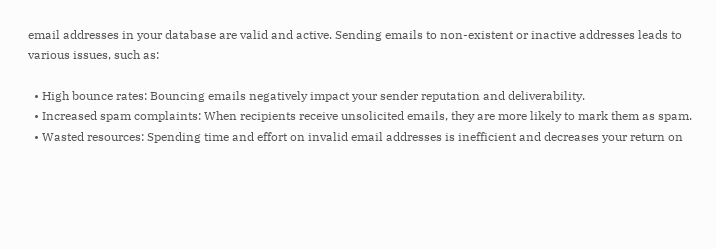email addresses in your database are valid and active. Sending emails to non-existent or inactive addresses leads to various issues, such as:

  • High bounce rates: Bouncing emails negatively impact your sender reputation and deliverability.
  • Increased spam complaints: When recipients receive unsolicited emails, they are more likely to mark them as spam.
  • Wasted resources: Spending time and effort on invalid email addresses is inefficient and decreases your return on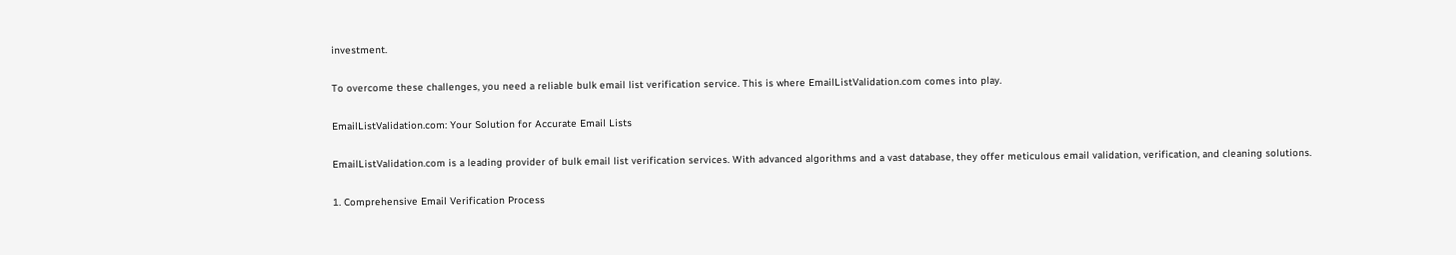investment.

To overcome these challenges, you need a reliable bulk email list verification service. This is where EmailListValidation.com comes into play.

EmailListValidation.com: Your Solution for Accurate Email Lists

EmailListValidation.com is a leading provider of bulk email list verification services. With advanced algorithms and a vast database, they offer meticulous email validation, verification, and cleaning solutions.

1. Comprehensive Email Verification Process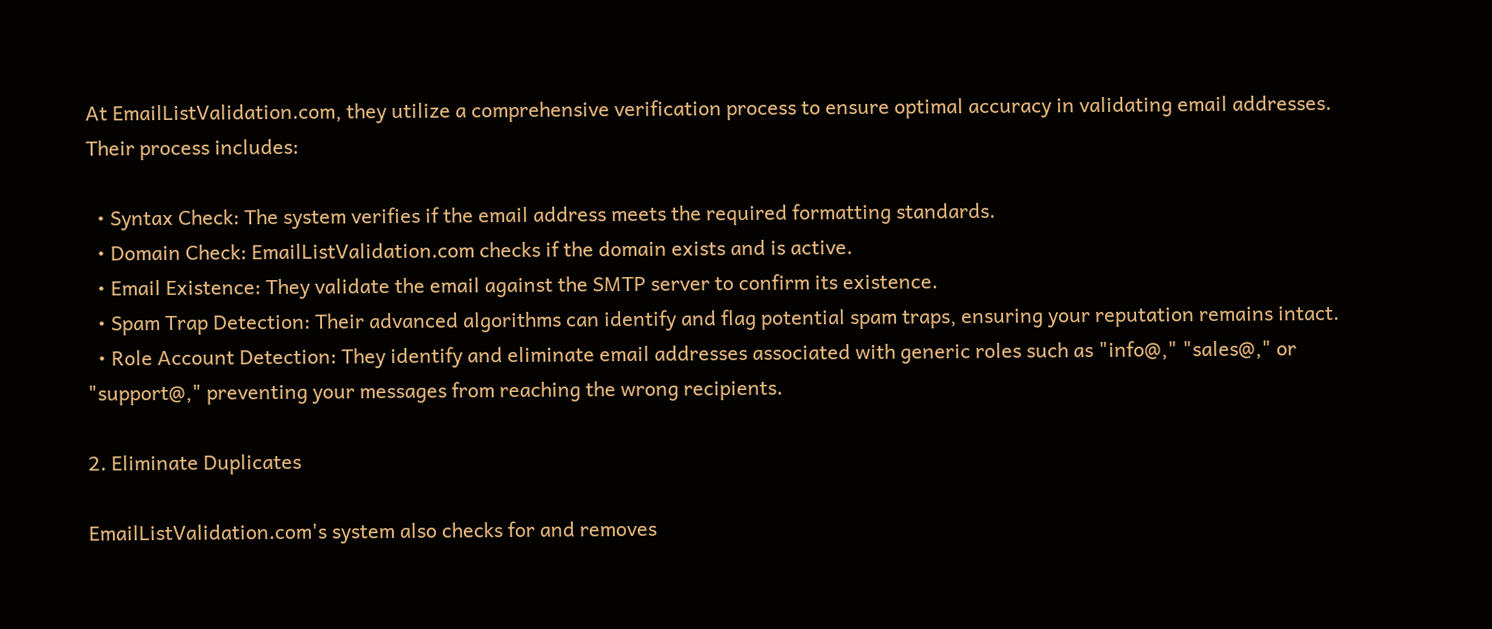At EmailListValidation.com, they utilize a comprehensive verification process to ensure optimal accuracy in validating email addresses. Their process includes:

  • Syntax Check: The system verifies if the email address meets the required formatting standards.
  • Domain Check: EmailListValidation.com checks if the domain exists and is active.
  • Email Existence: They validate the email against the SMTP server to confirm its existence.
  • Spam Trap Detection: Their advanced algorithms can identify and flag potential spam traps, ensuring your reputation remains intact.
  • Role Account Detection: They identify and eliminate email addresses associated with generic roles such as "info@," "sales@," or "support@," preventing your messages from reaching the wrong recipients.

2. Eliminate Duplicates

EmailListValidation.com's system also checks for and removes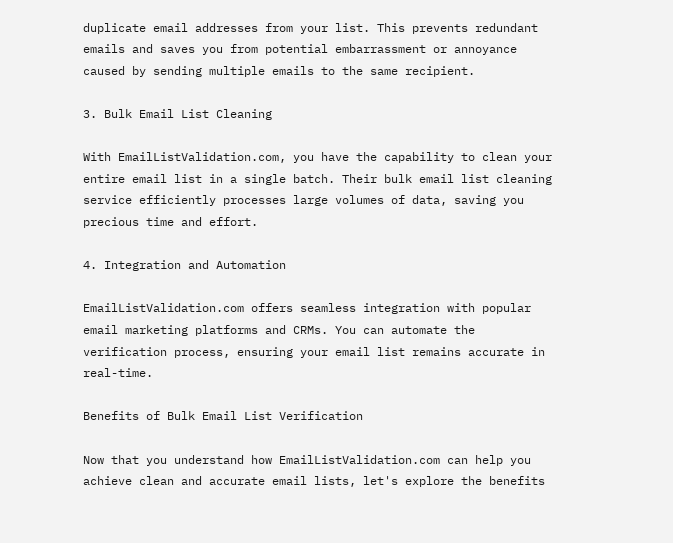duplicate email addresses from your list. This prevents redundant emails and saves you from potential embarrassment or annoyance caused by sending multiple emails to the same recipient.

3. Bulk Email List Cleaning

With EmailListValidation.com, you have the capability to clean your entire email list in a single batch. Their bulk email list cleaning service efficiently processes large volumes of data, saving you precious time and effort.

4. Integration and Automation

EmailListValidation.com offers seamless integration with popular email marketing platforms and CRMs. You can automate the verification process, ensuring your email list remains accurate in real-time.

Benefits of Bulk Email List Verification

Now that you understand how EmailListValidation.com can help you achieve clean and accurate email lists, let's explore the benefits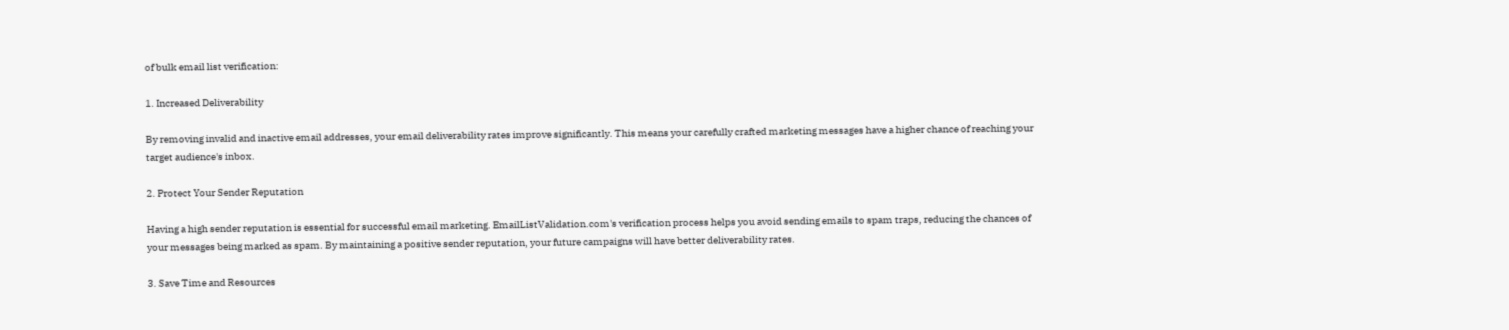of bulk email list verification:

1. Increased Deliverability

By removing invalid and inactive email addresses, your email deliverability rates improve significantly. This means your carefully crafted marketing messages have a higher chance of reaching your target audience's inbox.

2. Protect Your Sender Reputation

Having a high sender reputation is essential for successful email marketing. EmailListValidation.com's verification process helps you avoid sending emails to spam traps, reducing the chances of your messages being marked as spam. By maintaining a positive sender reputation, your future campaigns will have better deliverability rates.

3. Save Time and Resources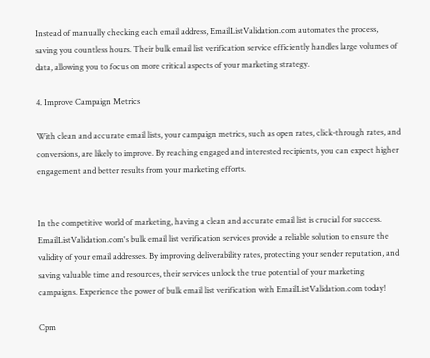Instead of manually checking each email address, EmailListValidation.com automates the process, saving you countless hours. Their bulk email list verification service efficiently handles large volumes of data, allowing you to focus on more critical aspects of your marketing strategy.

4. Improve Campaign Metrics

With clean and accurate email lists, your campaign metrics, such as open rates, click-through rates, and conversions, are likely to improve. By reaching engaged and interested recipients, you can expect higher engagement and better results from your marketing efforts.


In the competitive world of marketing, having a clean and accurate email list is crucial for success. EmailListValidation.com's bulk email list verification services provide a reliable solution to ensure the validity of your email addresses. By improving deliverability rates, protecting your sender reputation, and saving valuable time and resources, their services unlock the true potential of your marketing campaigns. Experience the power of bulk email list verification with EmailListValidation.com today!

Cpm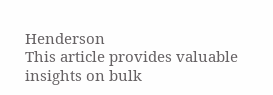Henderson
This article provides valuable insights on bulk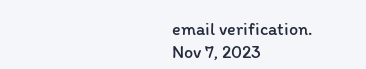email verification.
Nov 7, 2023